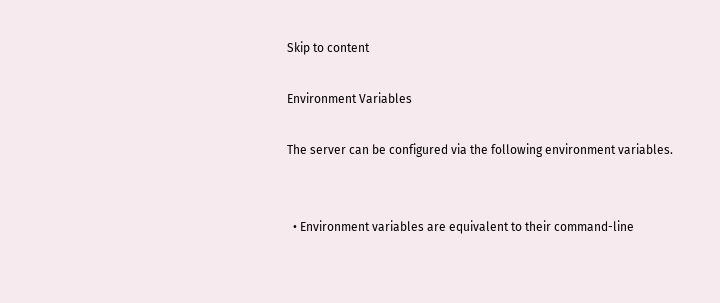Skip to content

Environment Variables

The server can be configured via the following environment variables.


  • Environment variables are equivalent to their command-line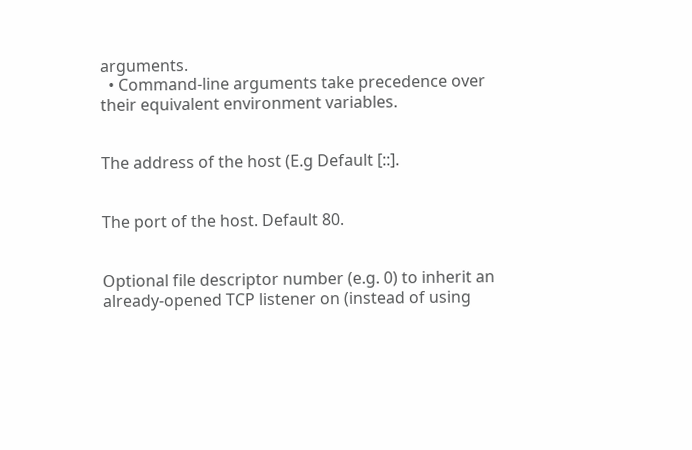arguments.
  • Command-line arguments take precedence over their equivalent environment variables.


The address of the host (E.g Default [::].


The port of the host. Default 80.


Optional file descriptor number (e.g. 0) to inherit an already-opened TCP listener on (instead of using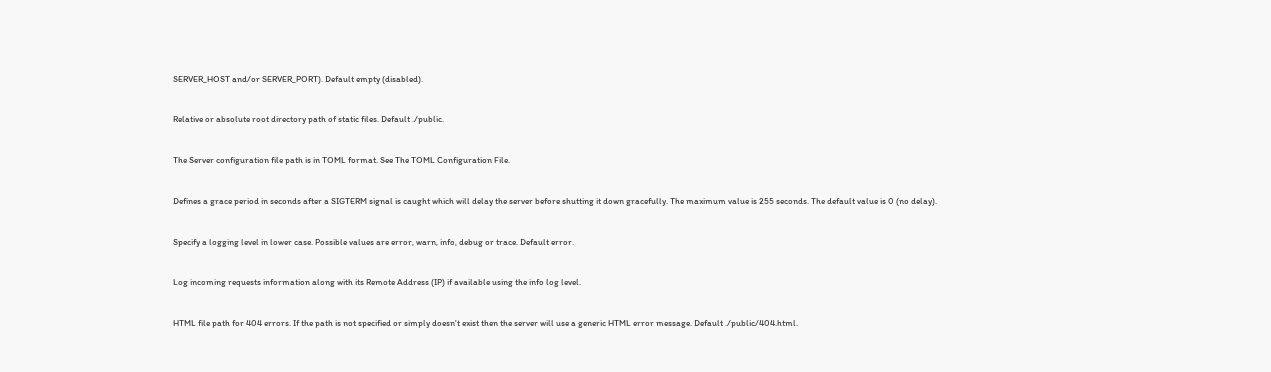SERVER_HOST and/or SERVER_PORT). Default empty (disabled).


Relative or absolute root directory path of static files. Default ./public.


The Server configuration file path is in TOML format. See The TOML Configuration File.


Defines a grace period in seconds after a SIGTERM signal is caught which will delay the server before shutting it down gracefully. The maximum value is 255 seconds. The default value is 0 (no delay).


Specify a logging level in lower case. Possible values are error, warn, info, debug or trace. Default error.


Log incoming requests information along with its Remote Address (IP) if available using the info log level.


HTML file path for 404 errors. If the path is not specified or simply doesn't exist then the server will use a generic HTML error message. Default ./public/404.html.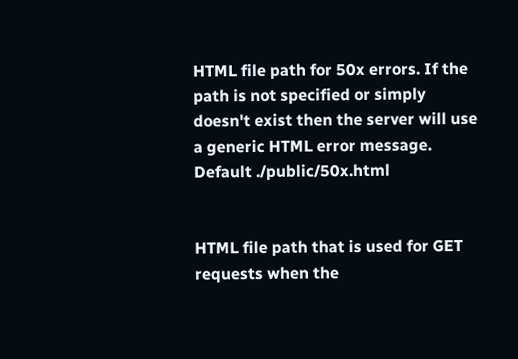HTML file path for 50x errors. If the path is not specified or simply doesn't exist then the server will use a generic HTML error message. Default ./public/50x.html


HTML file path that is used for GET requests when the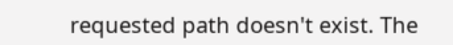requested path doesn't exist. The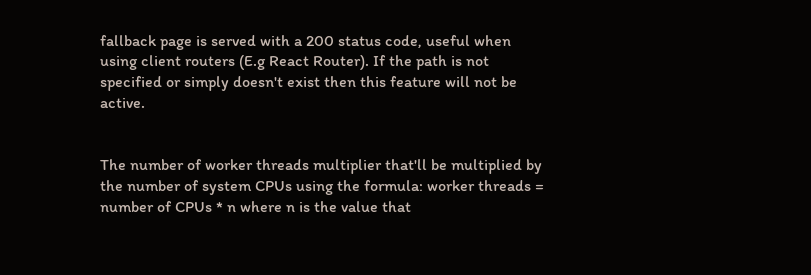fallback page is served with a 200 status code, useful when using client routers (E.g React Router). If the path is not specified or simply doesn't exist then this feature will not be active.


The number of worker threads multiplier that'll be multiplied by the number of system CPUs using the formula: worker threads = number of CPUs * n where n is the value that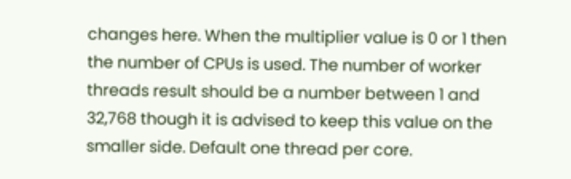changes here. When the multiplier value is 0 or 1 then the number of CPUs is used. The number of worker threads result should be a number between 1 and 32,768 though it is advised to keep this value on the smaller side. Default one thread per core.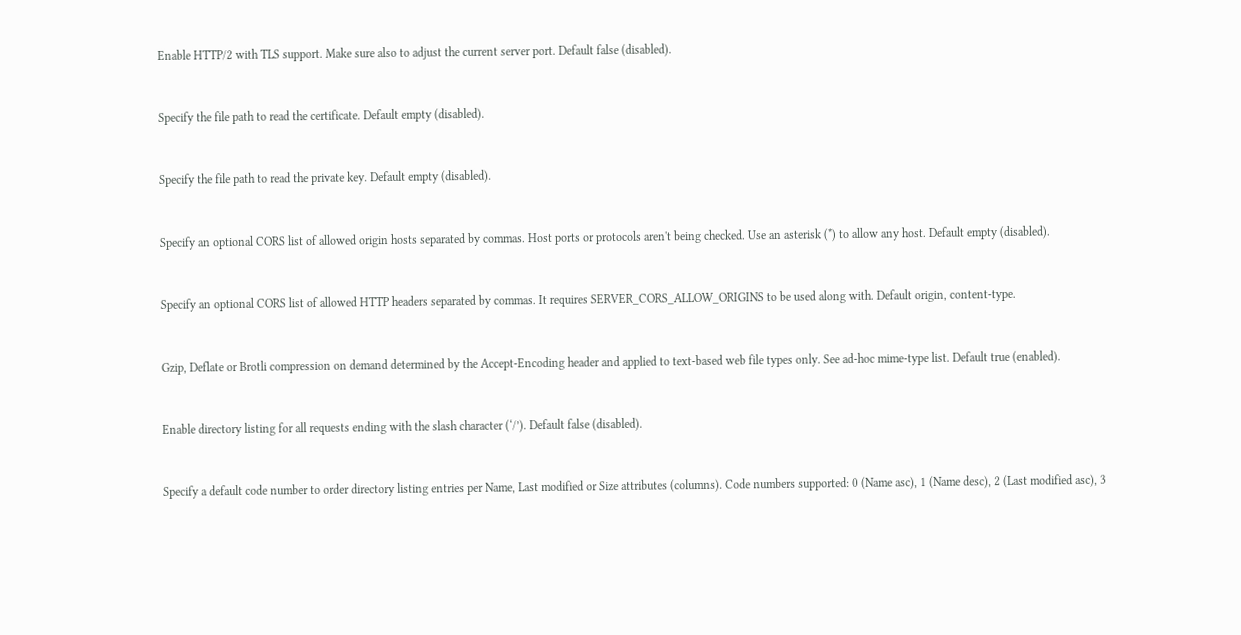Enable HTTP/2 with TLS support. Make sure also to adjust the current server port. Default false (disabled).


Specify the file path to read the certificate. Default empty (disabled).


Specify the file path to read the private key. Default empty (disabled).


Specify an optional CORS list of allowed origin hosts separated by commas. Host ports or protocols aren't being checked. Use an asterisk (*) to allow any host. Default empty (disabled).


Specify an optional CORS list of allowed HTTP headers separated by commas. It requires SERVER_CORS_ALLOW_ORIGINS to be used along with. Default origin, content-type.


Gzip, Deflate or Brotli compression on demand determined by the Accept-Encoding header and applied to text-based web file types only. See ad-hoc mime-type list. Default true (enabled).


Enable directory listing for all requests ending with the slash character (‘/’). Default false (disabled).


Specify a default code number to order directory listing entries per Name, Last modified or Size attributes (columns). Code numbers supported: 0 (Name asc), 1 (Name desc), 2 (Last modified asc), 3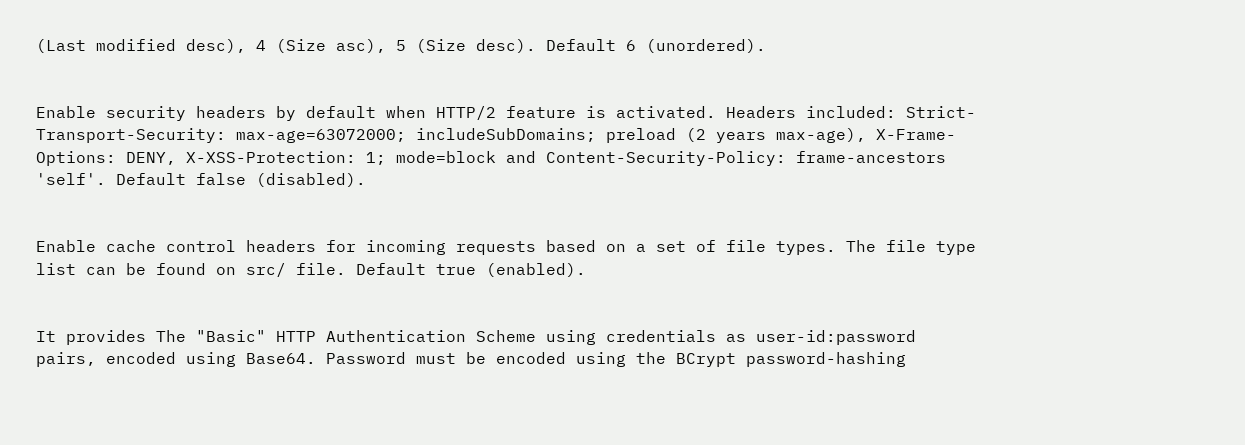(Last modified desc), 4 (Size asc), 5 (Size desc). Default 6 (unordered).


Enable security headers by default when HTTP/2 feature is activated. Headers included: Strict-Transport-Security: max-age=63072000; includeSubDomains; preload (2 years max-age), X-Frame-Options: DENY, X-XSS-Protection: 1; mode=block and Content-Security-Policy: frame-ancestors 'self'. Default false (disabled).


Enable cache control headers for incoming requests based on a set of file types. The file type list can be found on src/ file. Default true (enabled).


It provides The "Basic" HTTP Authentication Scheme using credentials as user-id:password pairs, encoded using Base64. Password must be encoded using the BCrypt password-hashing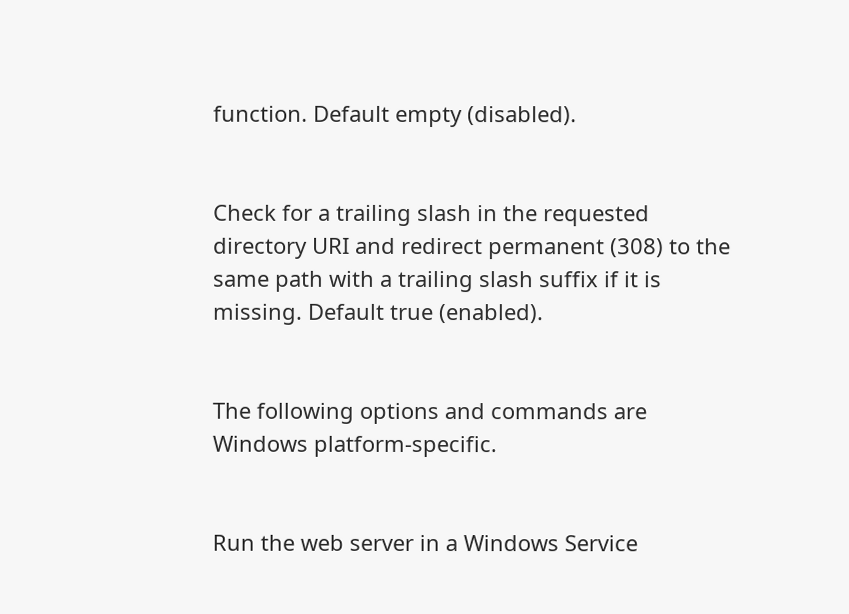function. Default empty (disabled).


Check for a trailing slash in the requested directory URI and redirect permanent (308) to the same path with a trailing slash suffix if it is missing. Default true (enabled).


The following options and commands are Windows platform-specific.


Run the web server in a Windows Service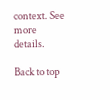context. See more details.

Back to top